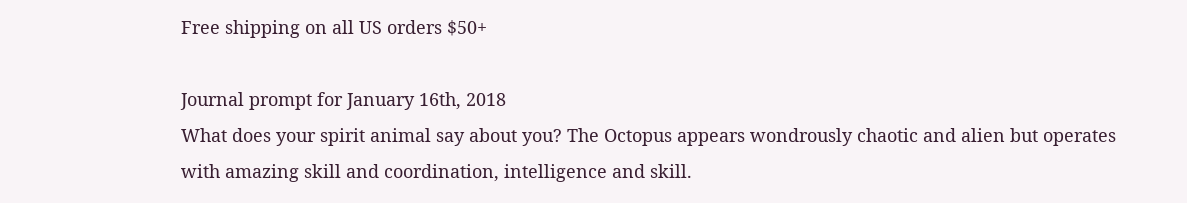Free shipping on all US orders $50+

Journal prompt for January 16th, 2018
What does your spirit animal say about you? The Octopus appears wondrously chaotic and alien but operates with amazing skill and coordination, intelligence and skill.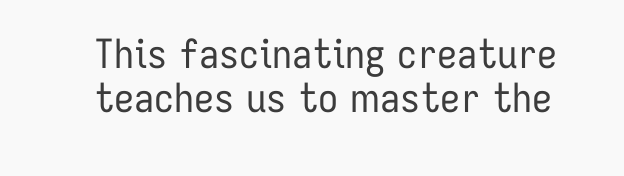This fascinating creature teaches us to master the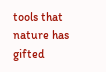tools that nature has gifted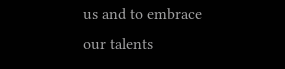us and to embrace our talents